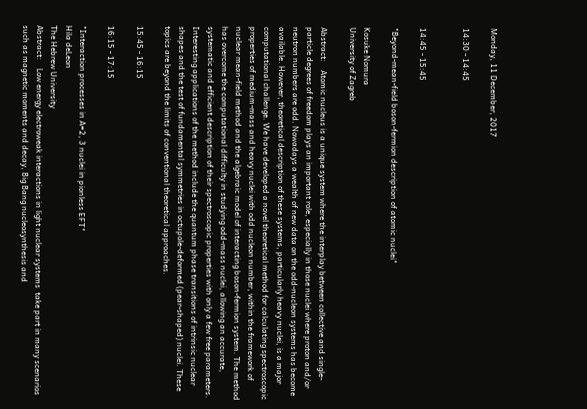Monday, 11 December, 2017

14:30 - 14:45


14:45 - 15:45

"Beyond-mean-field boson-fermion description of atomic nuclei"

Kosuke Nomura
University of Zagreb

Abstract:    Atomic nucleus is a unique system where the interplay between collective and single-particle degrees of freedom plays an important role, especially in those nuclei where proton and/or neutron numbers are odd. Nowadays a wealth of new data on the odd-nucleon systems has become available. However, theoretical description of these systems, particularly heavy nuclei, is a major computational challenge. We have developed a novel theoretical method for calculating spectroscopic properties of medium-mass and heavy nuclei with odd nucleon number, within the framework of nuclear mean-field method and the algebraic model of interacting boson-fermion system. The method has overcome the computational difficulty in studying odd-mass nuclei, allowing an accurate, systematic and efficient description of their spectroscopic properties with only a few free parameters. Interesting applications of the method include the quantum phase transitions of intrinsic nuclear shapes and the test of fundamental symmetries in octupole-deformed (pear-shaped) nuclei. These topics are beyond the limits of conventional theoretical approaches.

15:45 - 16:15

16:15 - 17:15

"Interaction processes in A=2, 3 nuclei in pionless EFT"
Hila deLeon
The Hebrew University
Abstract:    Low energy electroweak interactions in light nuclear systems  take part in many scenarios such as magnetic moments and decay, Big Bang nucleosynthesis and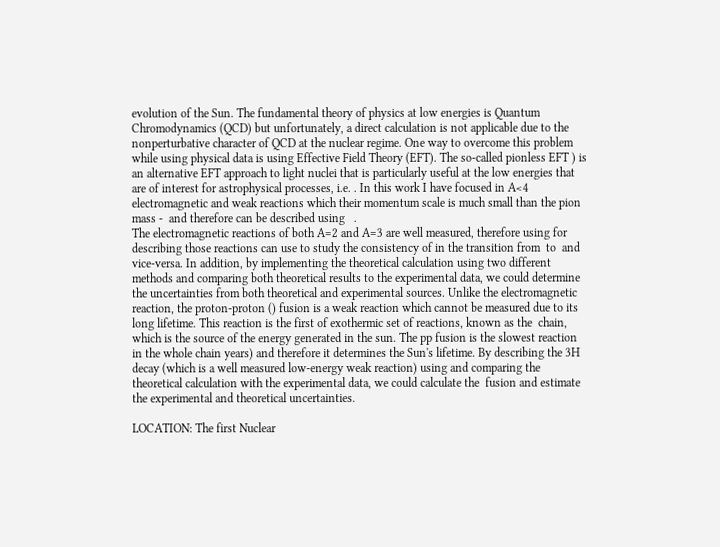evolution of the Sun. The fundamental theory of physics at low energies is Quantum Chromodynamics (QCD) but unfortunately, a direct calculation is not applicable due to the nonperturbative character of QCD at the nuclear regime. One way to overcome this problem while using physical data is using Effective Field Theory (EFT). The so-called pionless EFT ) is an alternative EFT approach to light nuclei that is particularly useful at the low energies that are of interest for astrophysical processes, i.e. . In this work I have focused in A<4 electromagnetic and weak reactions which their momentum scale is much small than the pion mass -  and therefore can be described using   .
The electromagnetic reactions of both A=2 and A=3 are well measured, therefore using for describing those reactions can use to study the consistency of in the transition from  to  and vice-versa. In addition, by implementing the theoretical calculation using two different methods and comparing both theoretical results to the experimental data, we could determine the uncertainties from both theoretical and experimental sources. Unlike the electromagnetic reaction, the proton-proton () fusion is a weak reaction which cannot be measured due to its long lifetime. This reaction is the first of exothermic set of reactions, known as the  chain, which is the source of the energy generated in the sun. The pp fusion is the slowest reaction in the whole chain years) and therefore it determines the Sun's lifetime. By describing the 3H  decay (which is a well measured low-energy weak reaction) using and comparing the theoretical calculation with the experimental data, we could calculate the  fusion and estimate the experimental and theoretical uncertainties.

LOCATION: The first Nuclear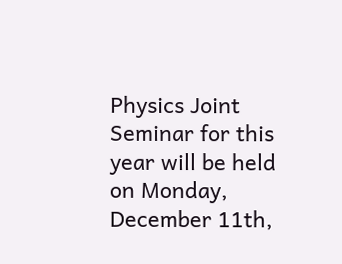Physics Joint Seminar for this year will be held on Monday, December 11th,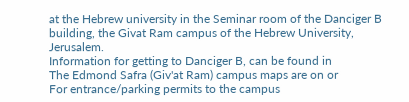at the Hebrew university in the Seminar room of the Danciger B building, the Givat Ram campus of the Hebrew University, Jerusalem.
Information for getting to Danciger B, can be found in
The Edmond Safra (Giv'at Ram) campus maps are on or
For entrance/parking permits to the campus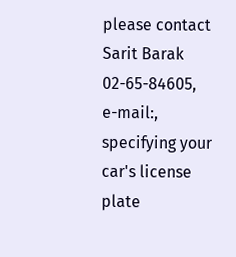please contact Sarit Barak 02-65-84605, e-mail:, specifying your car's license plate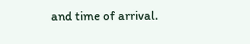and time of arrival.